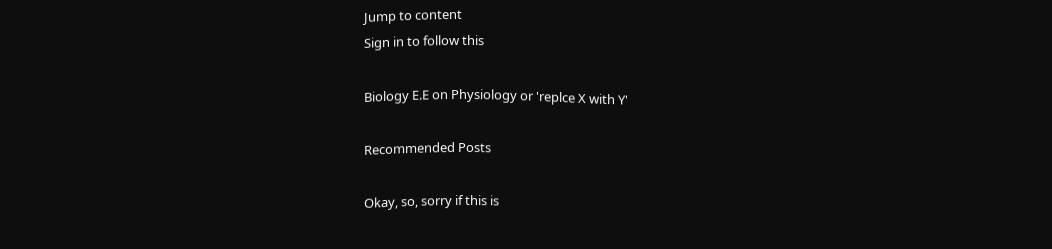Jump to content
Sign in to follow this

Biology E.E on Physiology or 'replce X with Y'

Recommended Posts

Okay, so, sorry if this is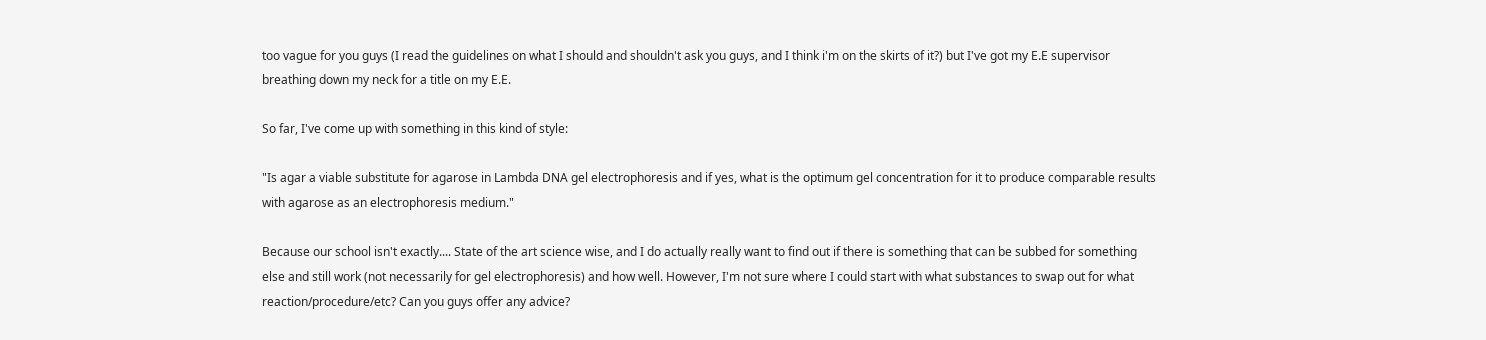too vague for you guys (I read the guidelines on what I should and shouldn't ask you guys, and I think i'm on the skirts of it?) but I've got my E.E supervisor breathing down my neck for a title on my E.E.

So far, I've come up with something in this kind of style:

"Is agar a viable substitute for agarose in Lambda DNA gel electrophoresis and if yes, what is the optimum gel concentration for it to produce comparable results with agarose as an electrophoresis medium."

Because our school isn't exactly.... State of the art science wise, and I do actually really want to find out if there is something that can be subbed for something else and still work (not necessarily for gel electrophoresis) and how well. However, I'm not sure where I could start with what substances to swap out for what reaction/procedure/etc? Can you guys offer any advice?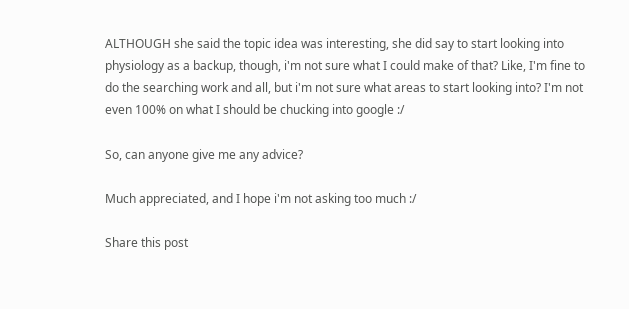ALTHOUGH she said the topic idea was interesting, she did say to start looking into physiology as a backup, though, i'm not sure what I could make of that? Like, I'm fine to do the searching work and all, but i'm not sure what areas to start looking into? I'm not even 100% on what I should be chucking into google :/

So, can anyone give me any advice?

Much appreciated, and I hope i'm not asking too much :/

Share this post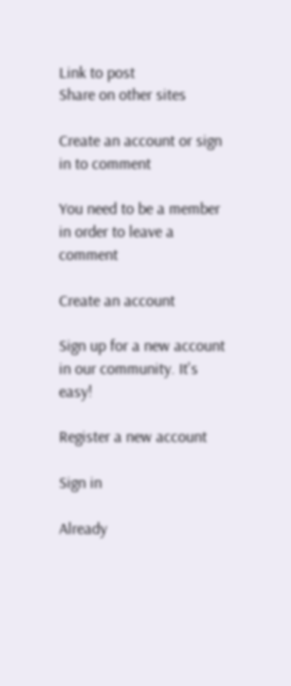Link to post
Share on other sites

Create an account or sign in to comment

You need to be a member in order to leave a comment

Create an account

Sign up for a new account in our community. It's easy!

Register a new account

Sign in

Already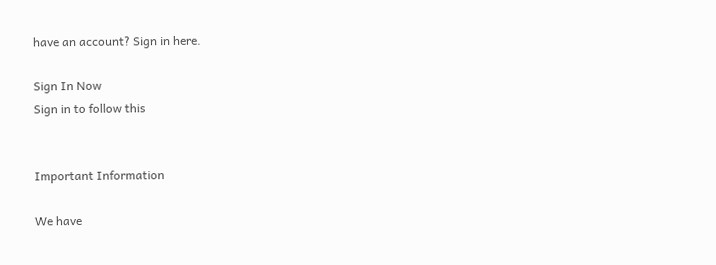have an account? Sign in here.

Sign In Now
Sign in to follow this


Important Information

We have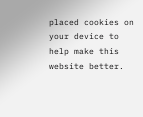placed cookies on your device to help make this website better.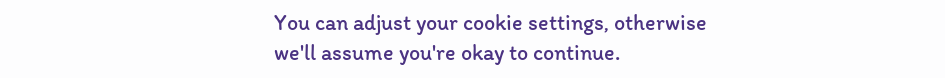You can adjust your cookie settings, otherwise we'll assume you're okay to continue.